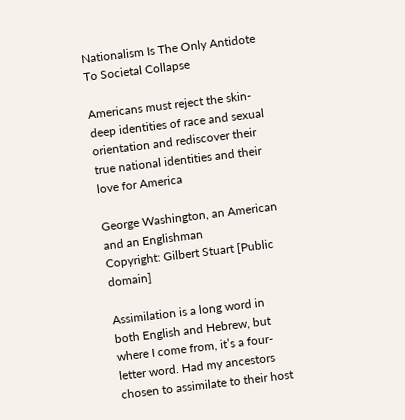Nationalism Is The Only Antidote To Societal Collapse

Americans must reject the skin-deep identities of race and sexual orientation and rediscover their true national identities and their love for America

George Washington, an American and an Englishman
Copyright: Gilbert Stuart [Public domain]

Assimilation is a long word in both English and Hebrew, but where I come from, it’s a four-letter word. Had my ancestors chosen to assimilate to their host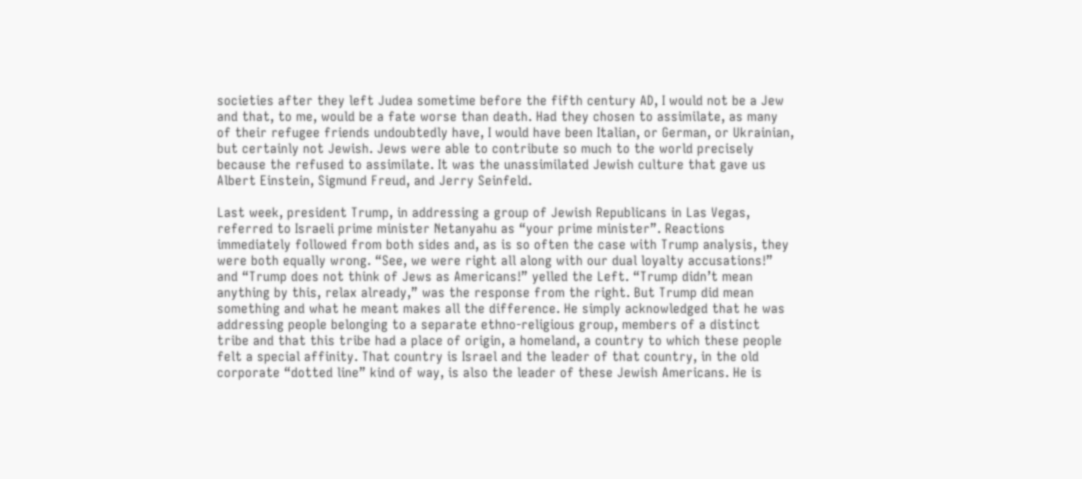societies after they left Judea sometime before the fifth century AD, I would not be a Jew and that, to me, would be a fate worse than death. Had they chosen to assimilate, as many of their refugee friends undoubtedly have, I would have been Italian, or German, or Ukrainian, but certainly not Jewish. Jews were able to contribute so much to the world precisely because the refused to assimilate. It was the unassimilated Jewish culture that gave us Albert Einstein, Sigmund Freud, and Jerry Seinfeld.

Last week, president Trump, in addressing a group of Jewish Republicans in Las Vegas, referred to Israeli prime minister Netanyahu as “your prime minister”. Reactions immediately followed from both sides and, as is so often the case with Trump analysis, they were both equally wrong. “See, we were right all along with our dual loyalty accusations!” and “Trump does not think of Jews as Americans!” yelled the Left. “Trump didn’t mean anything by this, relax already,” was the response from the right. But Trump did mean something and what he meant makes all the difference. He simply acknowledged that he was addressing people belonging to a separate ethno-religious group, members of a distinct tribe and that this tribe had a place of origin, a homeland, a country to which these people felt a special affinity. That country is Israel and the leader of that country, in the old corporate “dotted line” kind of way, is also the leader of these Jewish Americans. He is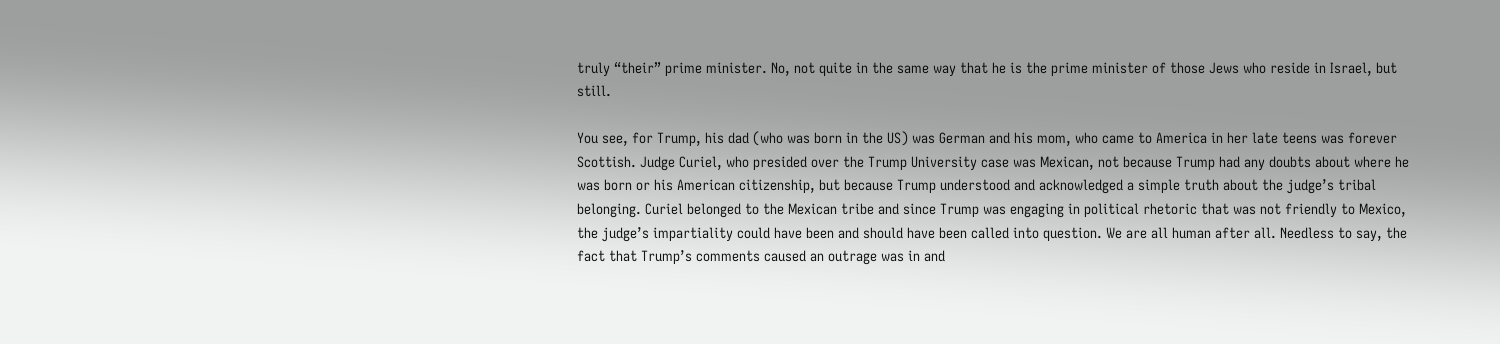truly “their” prime minister. No, not quite in the same way that he is the prime minister of those Jews who reside in Israel, but still.

You see, for Trump, his dad (who was born in the US) was German and his mom, who came to America in her late teens was forever Scottish. Judge Curiel, who presided over the Trump University case was Mexican, not because Trump had any doubts about where he was born or his American citizenship, but because Trump understood and acknowledged a simple truth about the judge’s tribal belonging. Curiel belonged to the Mexican tribe and since Trump was engaging in political rhetoric that was not friendly to Mexico, the judge’s impartiality could have been and should have been called into question. We are all human after all. Needless to say, the fact that Trump’s comments caused an outrage was in and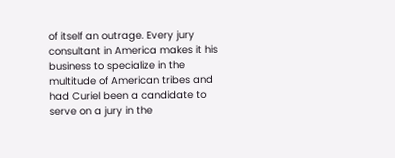of itself an outrage. Every jury consultant in America makes it his business to specialize in the multitude of American tribes and had Curiel been a candidate to serve on a jury in the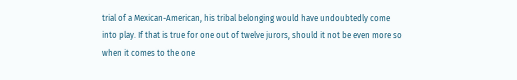trial of a Mexican-American, his tribal belonging would have undoubtedly come into play. If that is true for one out of twelve jurors, should it not be even more so when it comes to the one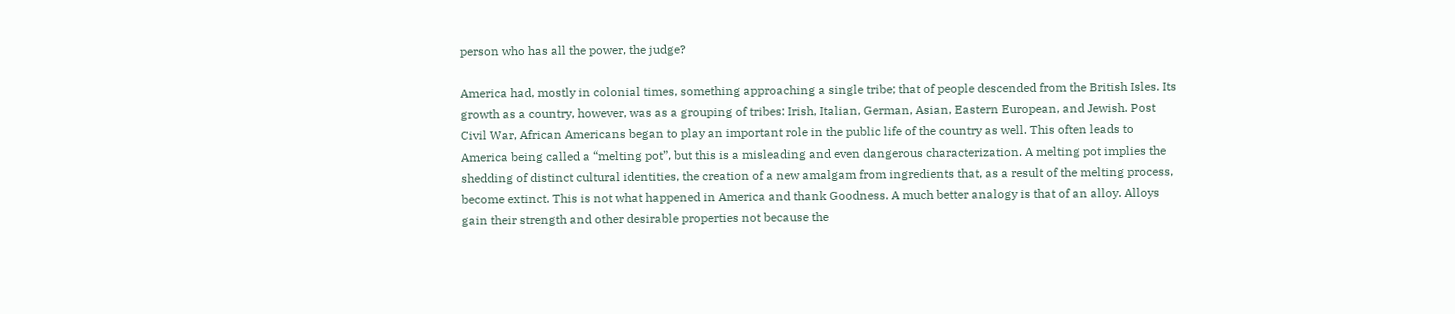person who has all the power, the judge?

America had, mostly in colonial times, something approaching a single tribe; that of people descended from the British Isles. Its growth as a country, however, was as a grouping of tribes: Irish, Italian, German, Asian, Eastern European, and Jewish. Post Civil War, African Americans began to play an important role in the public life of the country as well. This often leads to America being called a “melting pot”, but this is a misleading and even dangerous characterization. A melting pot implies the shedding of distinct cultural identities, the creation of a new amalgam from ingredients that, as a result of the melting process, become extinct. This is not what happened in America and thank Goodness. A much better analogy is that of an alloy. Alloys gain their strength and other desirable properties not because the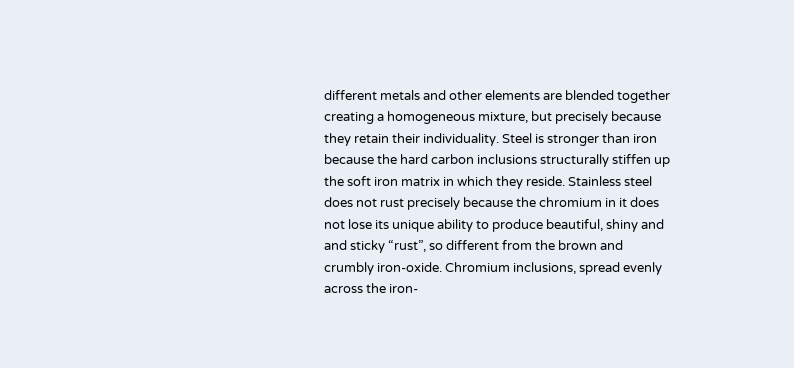different metals and other elements are blended together creating a homogeneous mixture, but precisely because they retain their individuality. Steel is stronger than iron because the hard carbon inclusions structurally stiffen up the soft iron matrix in which they reside. Stainless steel does not rust precisely because the chromium in it does not lose its unique ability to produce beautiful, shiny and and sticky “rust”, so different from the brown and crumbly iron-oxide. Chromium inclusions, spread evenly across the iron-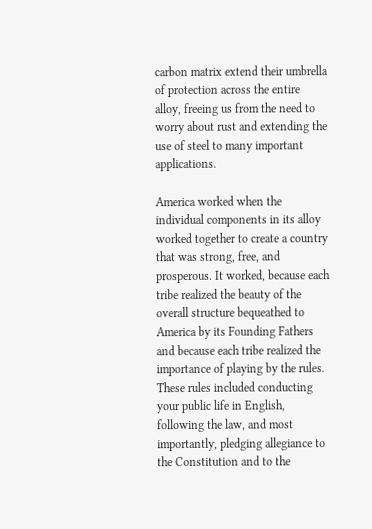carbon matrix extend their umbrella of protection across the entire alloy, freeing us from the need to worry about rust and extending the use of steel to many important applications.

America worked when the individual components in its alloy worked together to create a country that was strong, free, and prosperous. It worked, because each tribe realized the beauty of the overall structure bequeathed to America by its Founding Fathers and because each tribe realized the importance of playing by the rules. These rules included conducting your public life in English, following the law, and most importantly, pledging allegiance to the Constitution and to the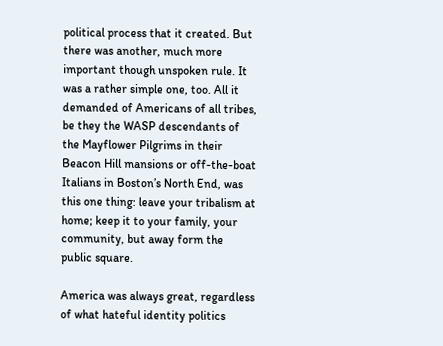political process that it created. But there was another, much more important though unspoken rule. It was a rather simple one, too. All it demanded of Americans of all tribes, be they the WASP descendants of the Mayflower Pilgrims in their Beacon Hill mansions or off-the-boat Italians in Boston’s North End, was this one thing: leave your tribalism at home; keep it to your family, your community, but away form the public square.

America was always great, regardless of what hateful identity politics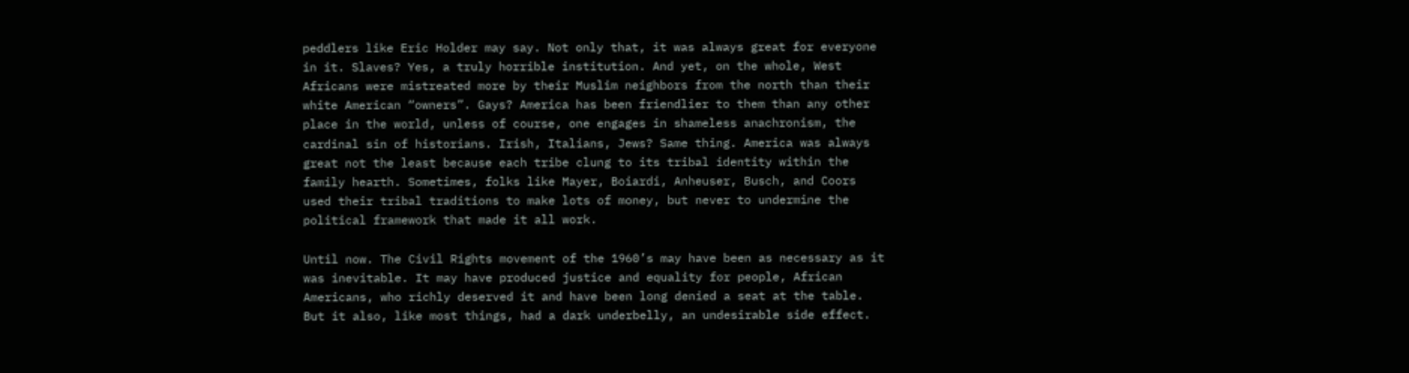peddlers like Eric Holder may say. Not only that, it was always great for everyone in it. Slaves? Yes, a truly horrible institution. And yet, on the whole, West Africans were mistreated more by their Muslim neighbors from the north than their white American “owners”. Gays? America has been friendlier to them than any other place in the world, unless of course, one engages in shameless anachronism, the cardinal sin of historians. Irish, Italians, Jews? Same thing. America was always great not the least because each tribe clung to its tribal identity within the family hearth. Sometimes, folks like Mayer, Boiardi, Anheuser, Busch, and Coors used their tribal traditions to make lots of money, but never to undermine the political framework that made it all work.

Until now. The Civil Rights movement of the 1960’s may have been as necessary as it was inevitable. It may have produced justice and equality for people, African Americans, who richly deserved it and have been long denied a seat at the table. But it also, like most things, had a dark underbelly, an undesirable side effect.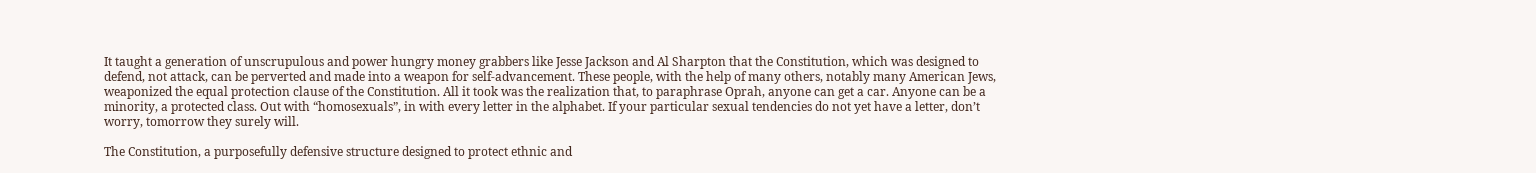It taught a generation of unscrupulous and power hungry money grabbers like Jesse Jackson and Al Sharpton that the Constitution, which was designed to defend, not attack, can be perverted and made into a weapon for self-advancement. These people, with the help of many others, notably many American Jews, weaponized the equal protection clause of the Constitution. All it took was the realization that, to paraphrase Oprah, anyone can get a car. Anyone can be a minority, a protected class. Out with “homosexuals”, in with every letter in the alphabet. If your particular sexual tendencies do not yet have a letter, don’t worry, tomorrow they surely will.

The Constitution, a purposefully defensive structure designed to protect ethnic and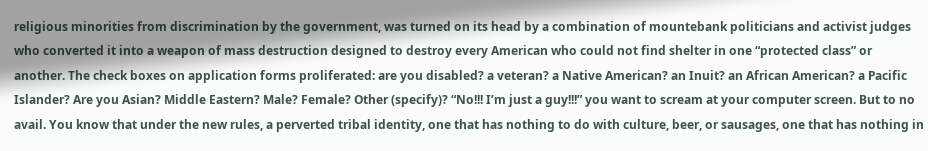religious minorities from discrimination by the government, was turned on its head by a combination of mountebank politicians and activist judges who converted it into a weapon of mass destruction designed to destroy every American who could not find shelter in one “protected class” or another. The check boxes on application forms proliferated: are you disabled? a veteran? a Native American? an Inuit? an African American? a Pacific Islander? Are you Asian? Middle Eastern? Male? Female? Other (specify)? “No!!! I’m just a guy!!!” you want to scream at your computer screen. But to no avail. You know that under the new rules, a perverted tribal identity, one that has nothing to do with culture, beer, or sausages, one that has nothing in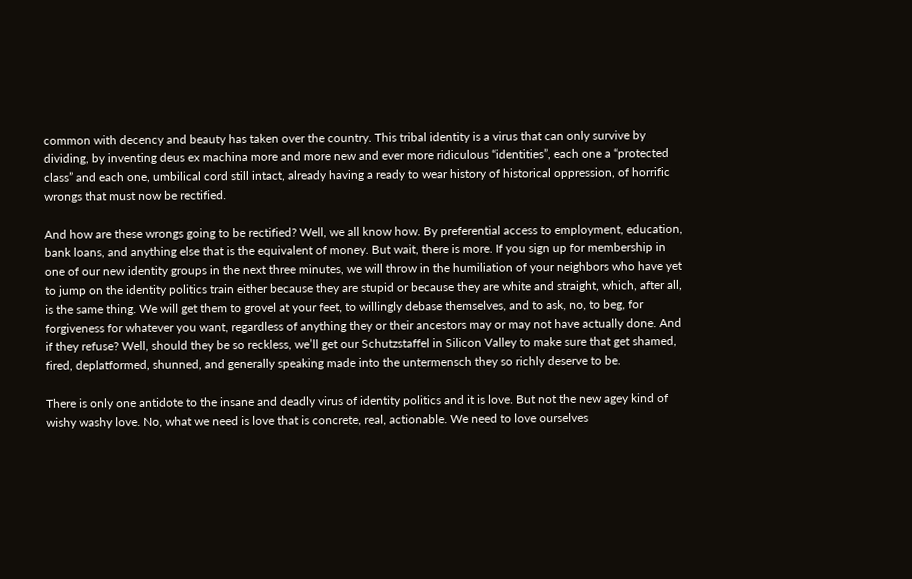common with decency and beauty has taken over the country. This tribal identity is a virus that can only survive by dividing, by inventing deus ex machina more and more new and ever more ridiculous “identities”, each one a “protected class” and each one, umbilical cord still intact, already having a ready to wear history of historical oppression, of horrific wrongs that must now be rectified.

And how are these wrongs going to be rectified? Well, we all know how. By preferential access to employment, education, bank loans, and anything else that is the equivalent of money. But wait, there is more. If you sign up for membership in one of our new identity groups in the next three minutes, we will throw in the humiliation of your neighbors who have yet to jump on the identity politics train either because they are stupid or because they are white and straight, which, after all, is the same thing. We will get them to grovel at your feet, to willingly debase themselves, and to ask, no, to beg, for forgiveness for whatever you want, regardless of anything they or their ancestors may or may not have actually done. And if they refuse? Well, should they be so reckless, we’ll get our Schutzstaffel in Silicon Valley to make sure that get shamed, fired, deplatformed, shunned, and generally speaking made into the untermensch they so richly deserve to be.

There is only one antidote to the insane and deadly virus of identity politics and it is love. But not the new agey kind of wishy washy love. No, what we need is love that is concrete, real, actionable. We need to love ourselves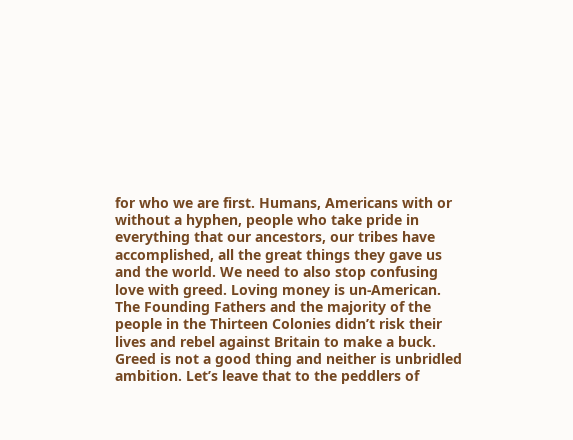for who we are first. Humans, Americans with or without a hyphen, people who take pride in everything that our ancestors, our tribes have accomplished, all the great things they gave us and the world. We need to also stop confusing love with greed. Loving money is un-American. The Founding Fathers and the majority of the people in the Thirteen Colonies didn’t risk their lives and rebel against Britain to make a buck. Greed is not a good thing and neither is unbridled ambition. Let’s leave that to the peddlers of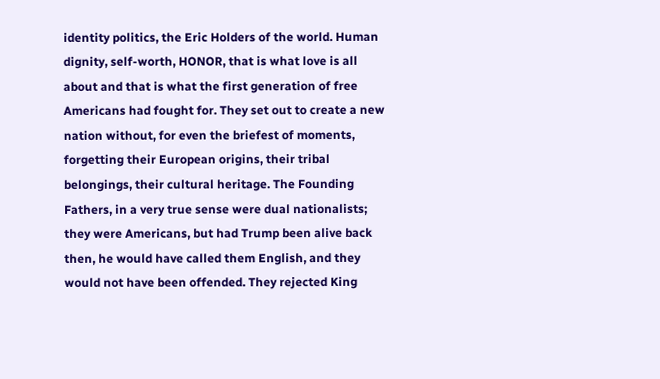identity politics, the Eric Holders of the world. Human dignity, self-worth, HONOR, that is what love is all about and that is what the first generation of free Americans had fought for. They set out to create a new nation without, for even the briefest of moments, forgetting their European origins, their tribal belongings, their cultural heritage. The Founding Fathers, in a very true sense were dual nationalists; they were Americans, but had Trump been alive back then, he would have called them English, and they would not have been offended. They rejected King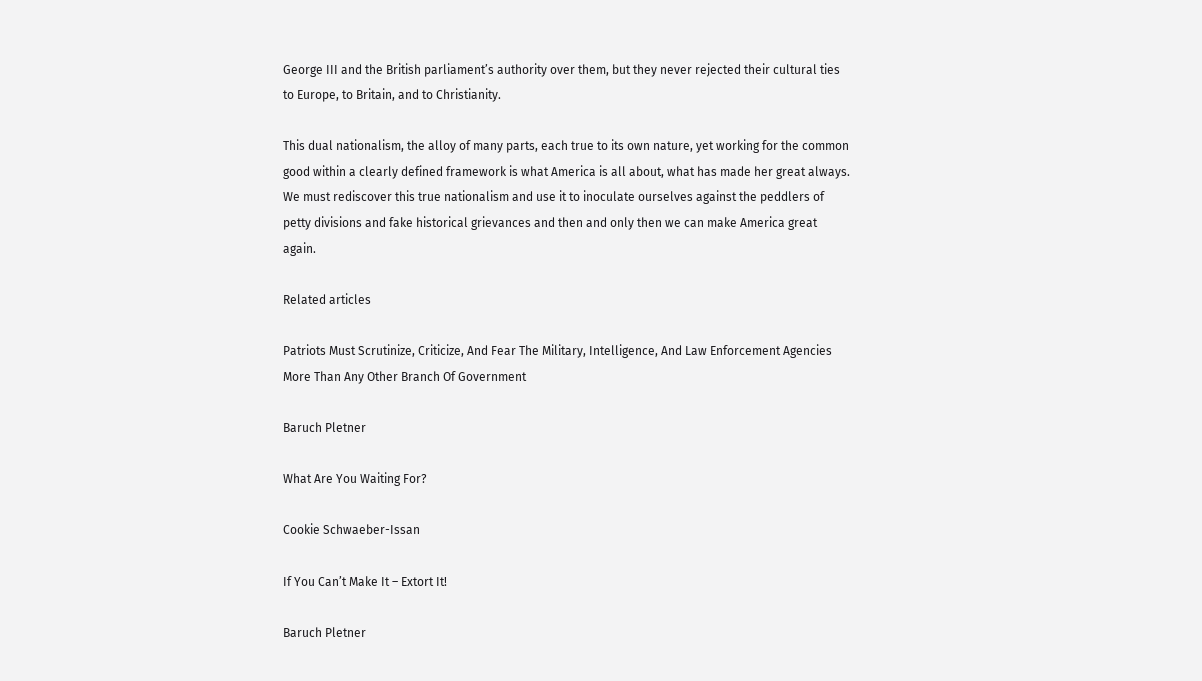George III and the British parliament’s authority over them, but they never rejected their cultural ties to Europe, to Britain, and to Christianity.

This dual nationalism, the alloy of many parts, each true to its own nature, yet working for the common good within a clearly defined framework is what America is all about, what has made her great always. We must rediscover this true nationalism and use it to inoculate ourselves against the peddlers of petty divisions and fake historical grievances and then and only then we can make America great again.

Related articles

Patriots Must Scrutinize, Criticize, And Fear The Military, Intelligence, And Law Enforcement Agencies More Than Any Other Branch Of Government

Baruch Pletner

What Are You Waiting For?

Cookie Schwaeber-Issan

If You Can’t Make It – Extort It!

Baruch Pletner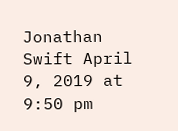Jonathan Swift April 9, 2019 at 9:50 pm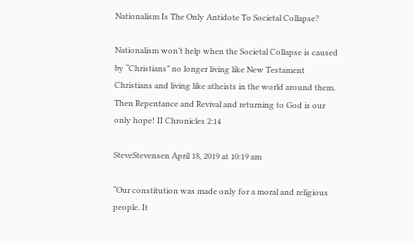Nationalism Is The Only Antidote To Societal Collapse?

Nationalism won’t help when the Societal Collapse is caused by “Christians” no longer living like New Testament Christians and living like atheists in the world around them. Then Repentance and Revival and returning to God is our only hope! II Chronicles 2:14

SteveStevensen April 18, 2019 at 10:19 am

“Our constitution was made only for a moral and religious people. It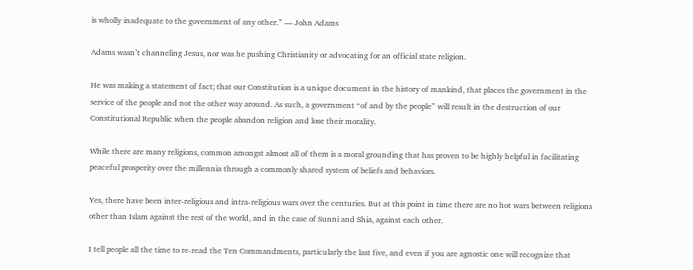is wholly inadequate to the government of any other.” — John Adams

Adams wasn’t channeling Jesus, nor was he pushing Christianity or advocating for an official state religion.

He was making a statement of fact; that our Constitution is a unique document in the history of mankind, that places the government in the service of the people and not the other way around. As such, a government “of and by the people” will result in the destruction of our Constitutional Republic when the people abandon religion and lose their morality.

While there are many religions, common amongst almost all of them is a moral grounding that has proven to be highly helpful in facilitating peaceful prosperity over the millennia through a commonly shared system of beliefs and behaviors.

Yes, there have been inter-religious and intra-religious wars over the centuries. But at this point in time there are no hot wars between religions other than Islam against the rest of the world, and in the case of Sunni and Shia, against each other.

I tell people all the time to re-read the Ten Commandments, particularly the last five, and even if you are agnostic one will recognize that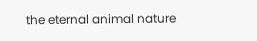the eternal animal nature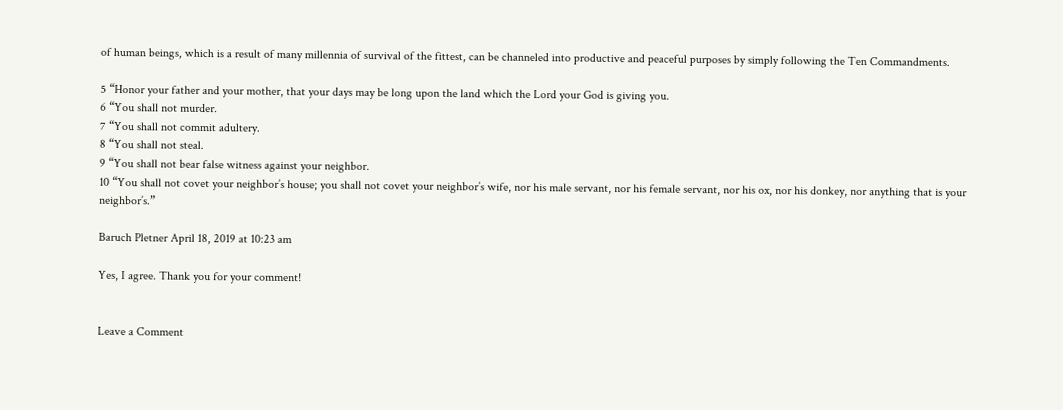of human beings, which is a result of many millennia of survival of the fittest, can be channeled into productive and peaceful purposes by simply following the Ten Commandments.

5 “Honor your father and your mother, that your days may be long upon the land which the Lord your God is giving you.
6 “You shall not murder.
7 “You shall not commit adultery.
8 “You shall not steal.
9 “You shall not bear false witness against your neighbor.
10 “You shall not covet your neighbor’s house; you shall not covet your neighbor’s wife, nor his male servant, nor his female servant, nor his ox, nor his donkey, nor anything that is your neighbor’s.”

Baruch Pletner April 18, 2019 at 10:23 am

Yes, I agree. Thank you for your comment!


Leave a Comment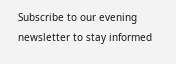Subscribe to our evening newsletter to stay informed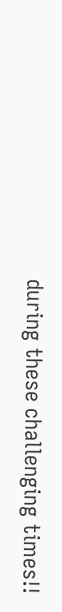during these challenging times!!